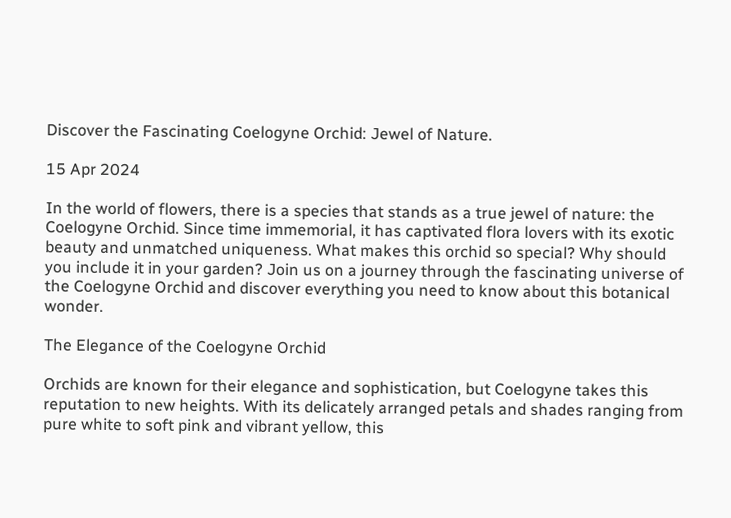Discover the Fascinating Coelogyne Orchid: Jewel of Nature.

15 Apr 2024

In the world of flowers, there is a species that stands as a true jewel of nature: the Coelogyne Orchid. Since time immemorial, it has captivated flora lovers with its exotic beauty and unmatched uniqueness. What makes this orchid so special? Why should you include it in your garden? Join us on a journey through the fascinating universe of the Coelogyne Orchid and discover everything you need to know about this botanical wonder.

The Elegance of the Coelogyne Orchid

Orchids are known for their elegance and sophistication, but Coelogyne takes this reputation to new heights. With its delicately arranged petals and shades ranging from pure white to soft pink and vibrant yellow, this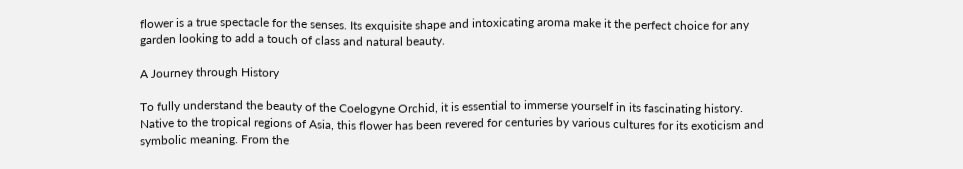flower is a true spectacle for the senses. Its exquisite shape and intoxicating aroma make it the perfect choice for any garden looking to add a touch of class and natural beauty.

A Journey through History

To fully understand the beauty of the Coelogyne Orchid, it is essential to immerse yourself in its fascinating history. Native to the tropical regions of Asia, this flower has been revered for centuries by various cultures for its exoticism and symbolic meaning. From the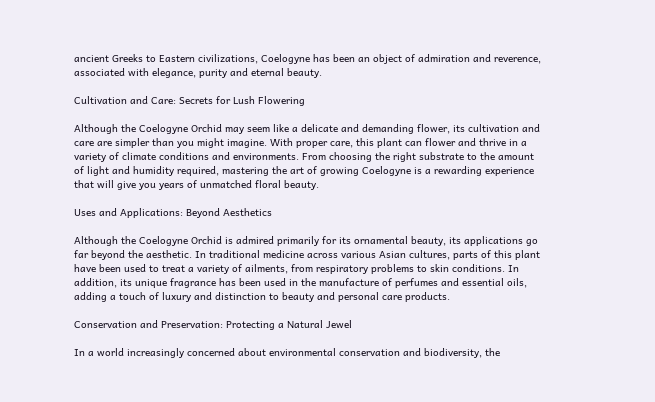ancient Greeks to Eastern civilizations, Coelogyne has been an object of admiration and reverence, associated with elegance, purity and eternal beauty.

Cultivation and Care: Secrets for Lush Flowering

Although the Coelogyne Orchid may seem like a delicate and demanding flower, its cultivation and care are simpler than you might imagine. With proper care, this plant can flower and thrive in a variety of climate conditions and environments. From choosing the right substrate to the amount of light and humidity required, mastering the art of growing Coelogyne is a rewarding experience that will give you years of unmatched floral beauty.

Uses and Applications: Beyond Aesthetics

Although the Coelogyne Orchid is admired primarily for its ornamental beauty, its applications go far beyond the aesthetic. In traditional medicine across various Asian cultures, parts of this plant have been used to treat a variety of ailments, from respiratory problems to skin conditions. In addition, its unique fragrance has been used in the manufacture of perfumes and essential oils, adding a touch of luxury and distinction to beauty and personal care products.

Conservation and Preservation: Protecting a Natural Jewel

In a world increasingly concerned about environmental conservation and biodiversity, the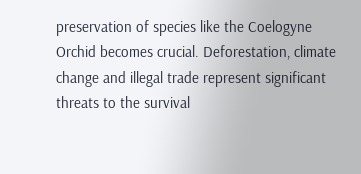preservation of species like the Coelogyne Orchid becomes crucial. Deforestation, climate change and illegal trade represent significant threats to the survival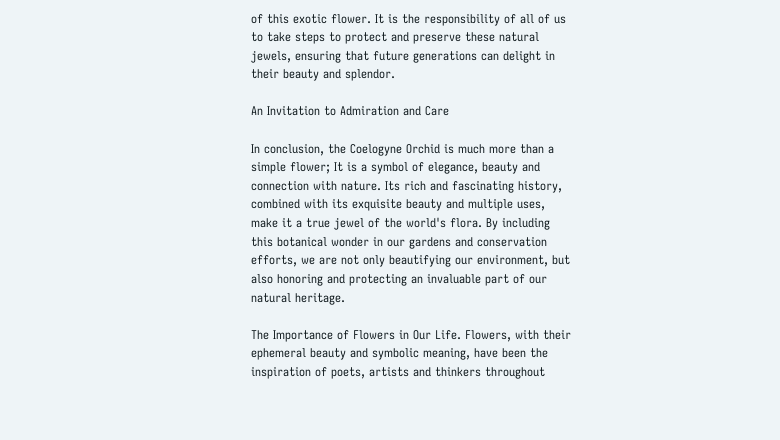of this exotic flower. It is the responsibility of all of us to take steps to protect and preserve these natural jewels, ensuring that future generations can delight in their beauty and splendor.

An Invitation to Admiration and Care

In conclusion, the Coelogyne Orchid is much more than a simple flower; It is a symbol of elegance, beauty and connection with nature. Its rich and fascinating history, combined with its exquisite beauty and multiple uses, make it a true jewel of the world's flora. By including this botanical wonder in our gardens and conservation efforts, we are not only beautifying our environment, but also honoring and protecting an invaluable part of our natural heritage.

The Importance of Flowers in Our Life. Flowers, with their ephemeral beauty and symbolic meaning, have been the inspiration of poets, artists and thinkers throughout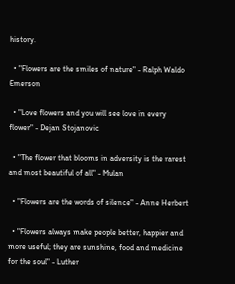history.

  • "Flowers are the smiles of nature" - Ralph Waldo Emerson

  • "Love flowers and you will see love in every flower" - Dejan Stojanovic

  • "The flower that blooms in adversity is the rarest and most beautiful of all" - Mulan

  • "Flowers are the words of silence" - Anne Herbert

  • "Flowers always make people better, happier and more useful; they are sunshine, food and medicine for the soul" - Luther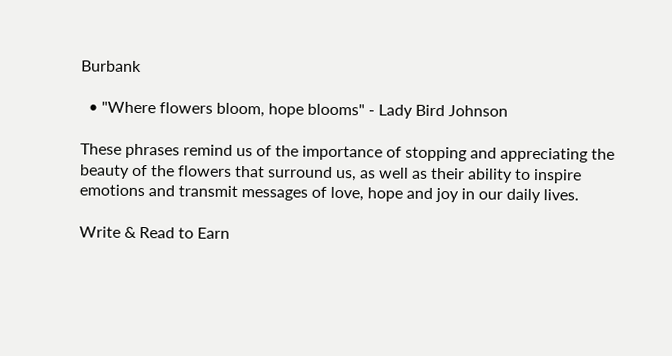Burbank

  • "Where flowers bloom, hope blooms" - Lady Bird Johnson

These phrases remind us of the importance of stopping and appreciating the beauty of the flowers that surround us, as well as their ability to inspire emotions and transmit messages of love, hope and joy in our daily lives.

Write & Read to Earn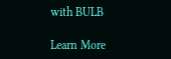with BULB

Learn More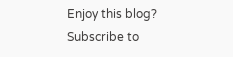Enjoy this blog? Subscribe to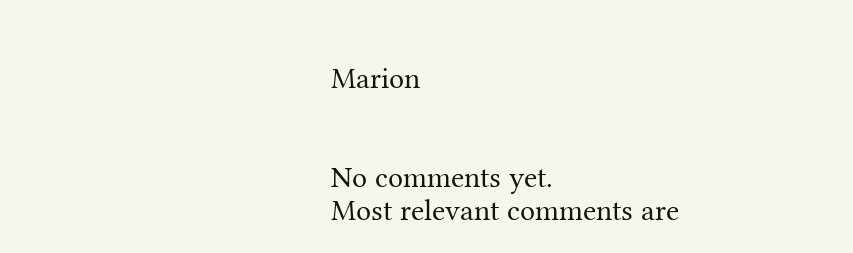Marion


No comments yet.
Most relevant comments are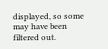displayed, so some may have been filtered out.